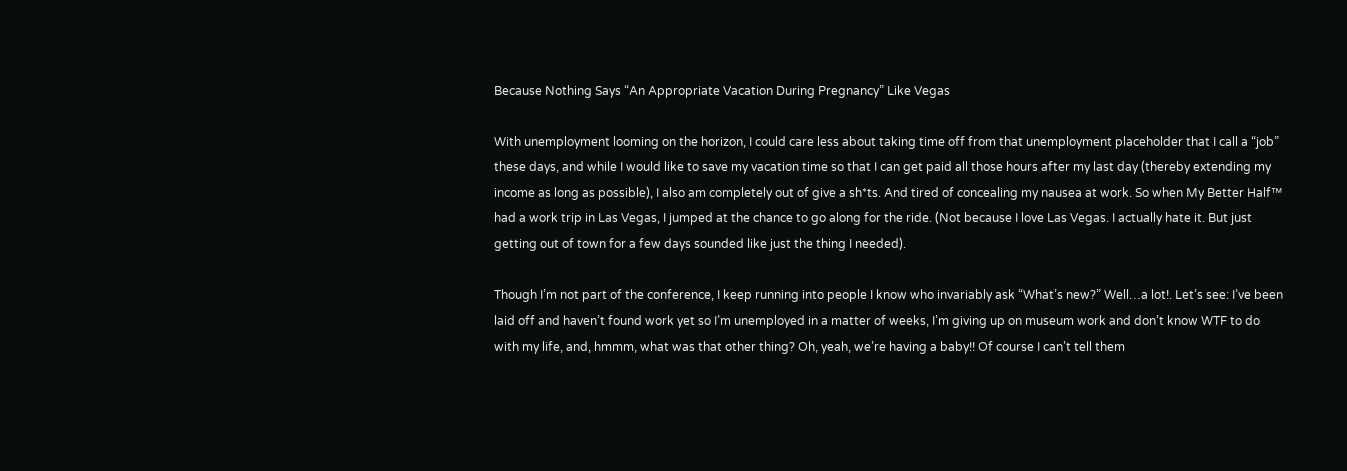Because Nothing Says “An Appropriate Vacation During Pregnancy” Like Vegas

With unemployment looming on the horizon, I could care less about taking time off from that unemployment placeholder that I call a “job” these days, and while I would like to save my vacation time so that I can get paid all those hours after my last day (thereby extending my income as long as possible), I also am completely out of give a sh*ts. And tired of concealing my nausea at work. So when My Better Half™ had a work trip in Las Vegas, I jumped at the chance to go along for the ride. (Not because I love Las Vegas. I actually hate it. But just getting out of town for a few days sounded like just the thing I needed).

Though I’m not part of the conference, I keep running into people I know who invariably ask “What’s new?” Well…a lot!. Let’s see: I’ve been laid off and haven’t found work yet so I’m unemployed in a matter of weeks, I’m giving up on museum work and don’t know WTF to do with my life, and, hmmm, what was that other thing? Oh, yeah, we’re having a baby!! Of course I can’t tell them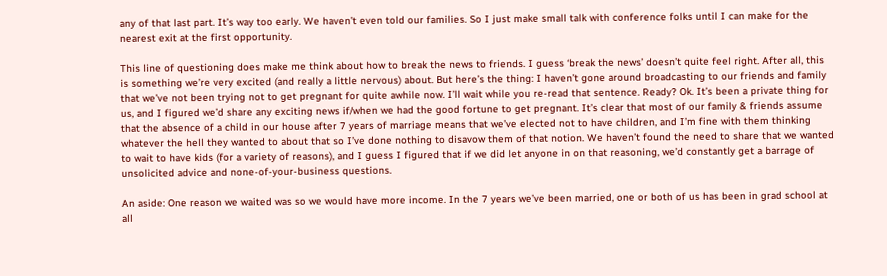any of that last part. It’s way too early. We haven’t even told our families. So I just make small talk with conference folks until I can make for the nearest exit at the first opportunity.

This line of questioning does make me think about how to break the news to friends. I guess ‘break the news’ doesn’t quite feel right. After all, this is something we’re very excited (and really a little nervous) about. But here’s the thing: I haven’t gone around broadcasting to our friends and family that we’ve not been trying not to get pregnant for quite awhile now. I’ll wait while you re-read that sentence. Ready? Ok. It’s been a private thing for us, and I figured we’d share any exciting news if/when we had the good fortune to get pregnant. It’s clear that most of our family & friends assume that the absence of a child in our house after 7 years of marriage means that we’ve elected not to have children, and I’m fine with them thinking whatever the hell they wanted to about that so I’ve done nothing to disavow them of that notion. We haven’t found the need to share that we wanted to wait to have kids (for a variety of reasons), and I guess I figured that if we did let anyone in on that reasoning, we’d constantly get a barrage of unsolicited advice and none-of-your-business questions.

An aside: One reason we waited was so we would have more income. In the 7 years we’ve been married, one or both of us has been in grad school at all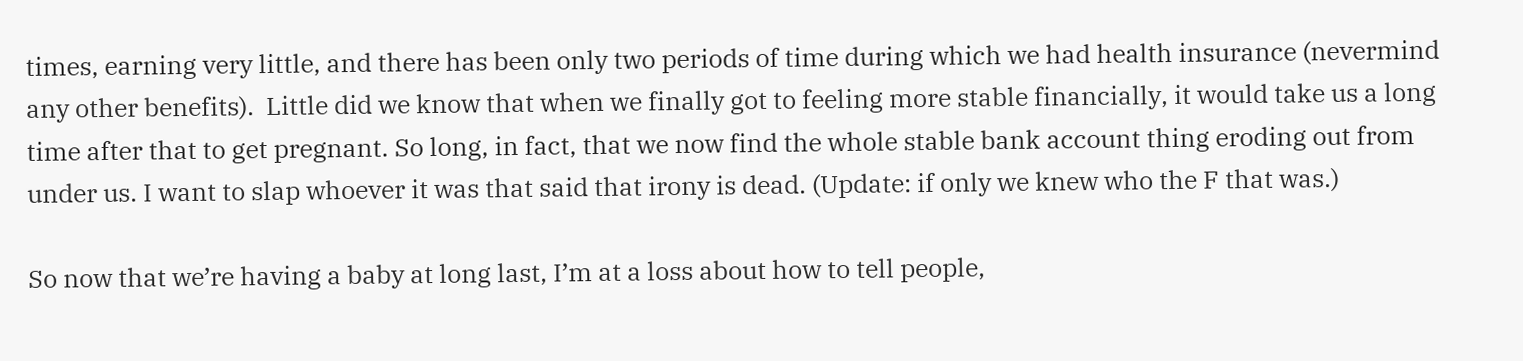times, earning very little, and there has been only two periods of time during which we had health insurance (nevermind any other benefits).  Little did we know that when we finally got to feeling more stable financially, it would take us a long time after that to get pregnant. So long, in fact, that we now find the whole stable bank account thing eroding out from under us. I want to slap whoever it was that said that irony is dead. (Update: if only we knew who the F that was.)

So now that we’re having a baby at long last, I’m at a loss about how to tell people,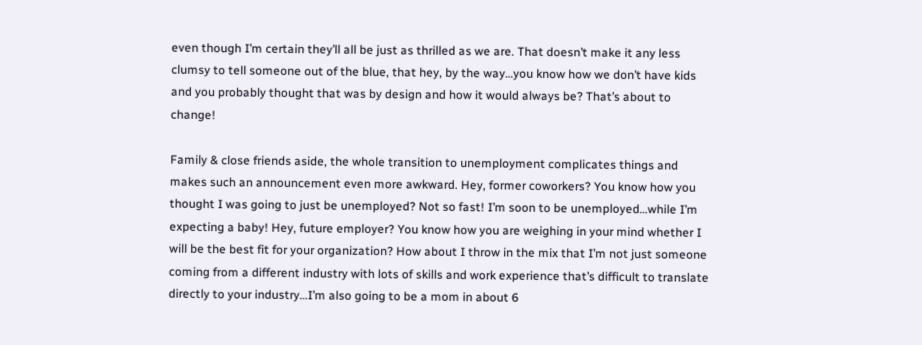even though I’m certain they’ll all be just as thrilled as we are. That doesn’t make it any less clumsy to tell someone out of the blue, that hey, by the way…you know how we don’t have kids and you probably thought that was by design and how it would always be? That’s about to change!

Family & close friends aside, the whole transition to unemployment complicates things and makes such an announcement even more awkward. Hey, former coworkers? You know how you thought I was going to just be unemployed? Not so fast! I’m soon to be unemployed…while I’m expecting a baby! Hey, future employer? You know how you are weighing in your mind whether I will be the best fit for your organization? How about I throw in the mix that I’m not just someone coming from a different industry with lots of skills and work experience that’s difficult to translate directly to your industry…I’m also going to be a mom in about 6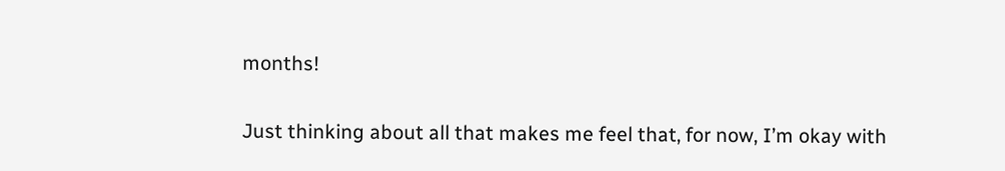months!

Just thinking about all that makes me feel that, for now, I’m okay with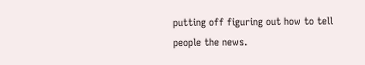putting off figuring out how to tell people the news.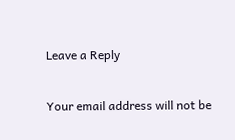Leave a Reply

Your email address will not be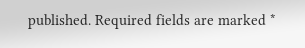published. Required fields are marked *